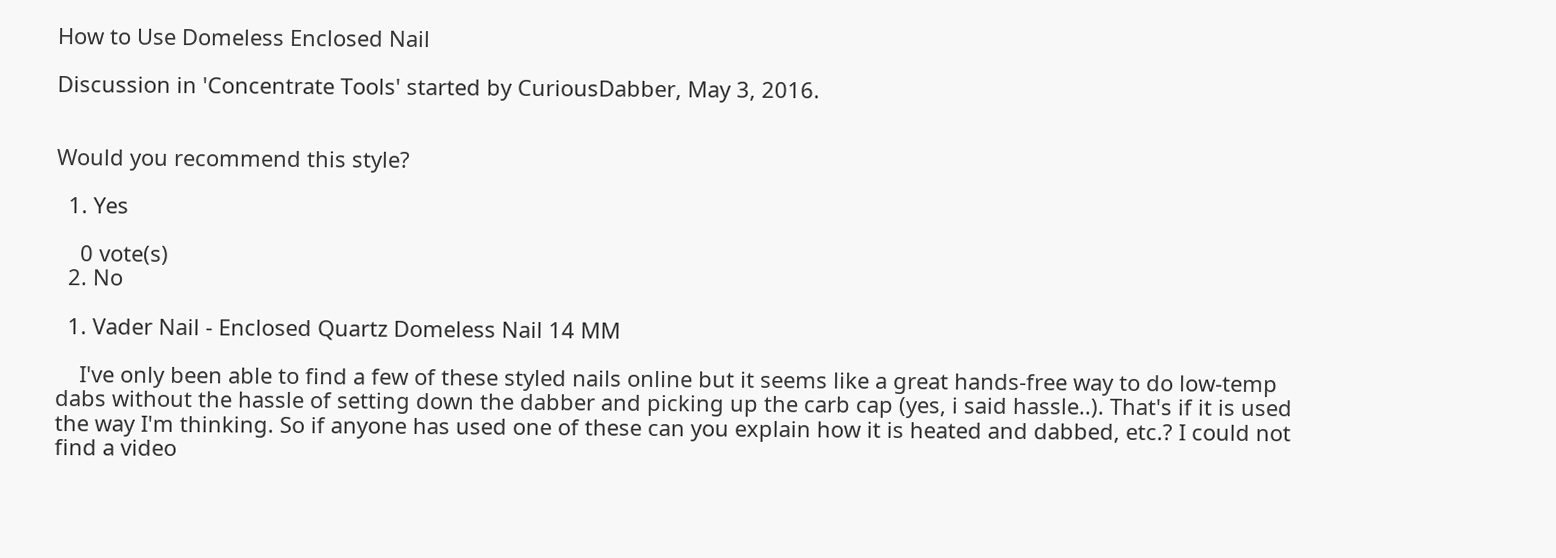How to Use Domeless Enclosed Nail

Discussion in 'Concentrate Tools' started by CuriousDabber, May 3, 2016.


Would you recommend this style?

  1. Yes

    0 vote(s)
  2. No

  1. Vader Nail - Enclosed Quartz Domeless Nail 14 MM

    I've only been able to find a few of these styled nails online but it seems like a great hands-free way to do low-temp dabs without the hassle of setting down the dabber and picking up the carb cap (yes, i said hassle..). That's if it is used the way I'm thinking. So if anyone has used one of these can you explain how it is heated and dabbed, etc.? I could not find a video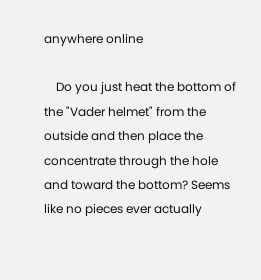anywhere online

    Do you just heat the bottom of the "Vader helmet" from the outside and then place the concentrate through the hole and toward the bottom? Seems like no pieces ever actually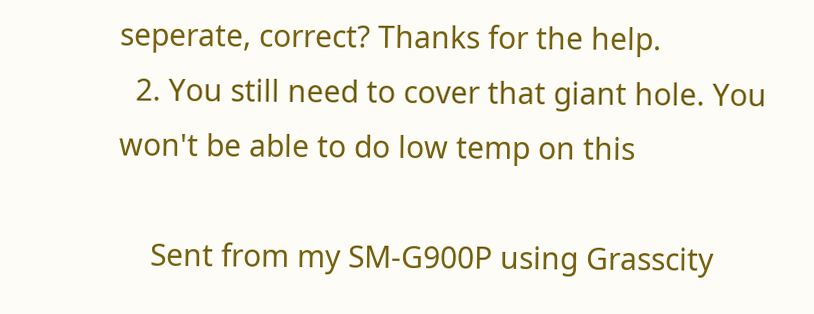seperate, correct? Thanks for the help.
  2. You still need to cover that giant hole. You won't be able to do low temp on this

    Sent from my SM-G900P using Grasscity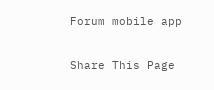Forum mobile app

Share This Page